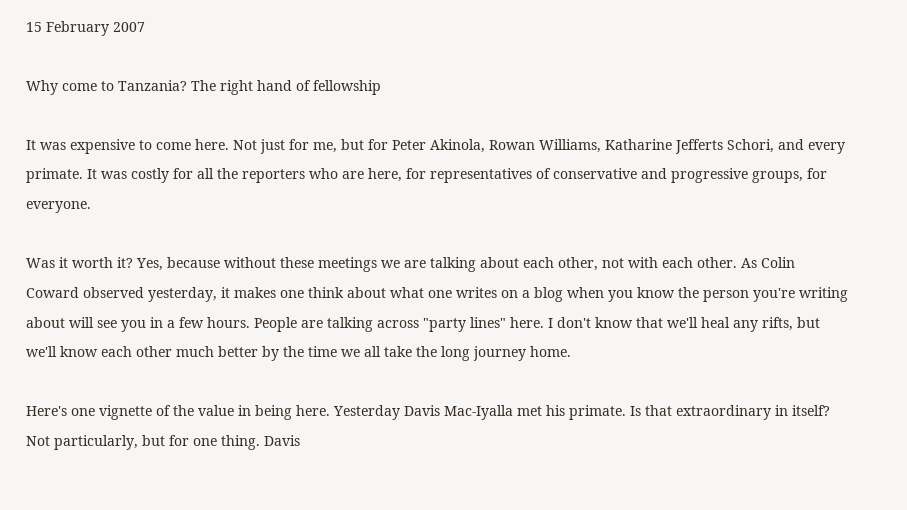15 February 2007

Why come to Tanzania? The right hand of fellowship

It was expensive to come here. Not just for me, but for Peter Akinola, Rowan Williams, Katharine Jefferts Schori, and every primate. It was costly for all the reporters who are here, for representatives of conservative and progressive groups, for everyone.

Was it worth it? Yes, because without these meetings we are talking about each other, not with each other. As Colin Coward observed yesterday, it makes one think about what one writes on a blog when you know the person you're writing about will see you in a few hours. People are talking across "party lines" here. I don't know that we'll heal any rifts, but we'll know each other much better by the time we all take the long journey home.

Here's one vignette of the value in being here. Yesterday Davis Mac-Iyalla met his primate. Is that extraordinary in itself? Not particularly, but for one thing. Davis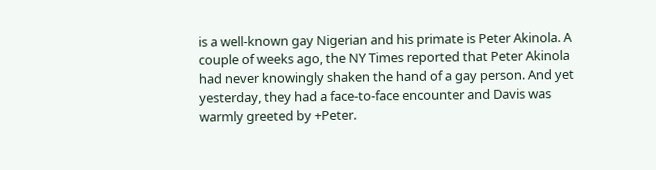is a well-known gay Nigerian and his primate is Peter Akinola. A couple of weeks ago, the NY Times reported that Peter Akinola had never knowingly shaken the hand of a gay person. And yet yesterday, they had a face-to-face encounter and Davis was warmly greeted by +Peter.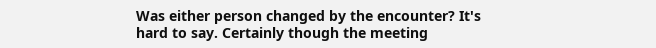Was either person changed by the encounter? It's hard to say. Certainly though the meeting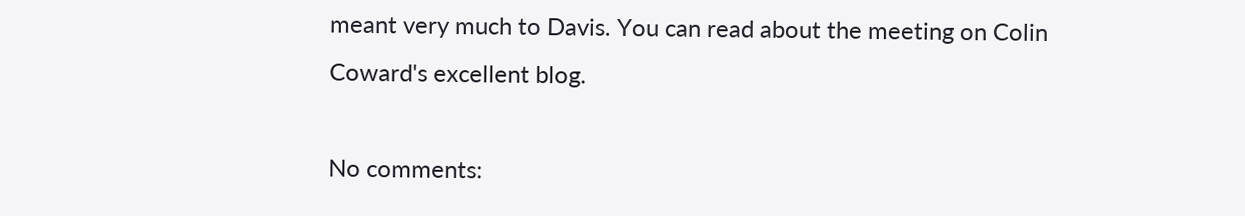meant very much to Davis. You can read about the meeting on Colin Coward's excellent blog.

No comments: